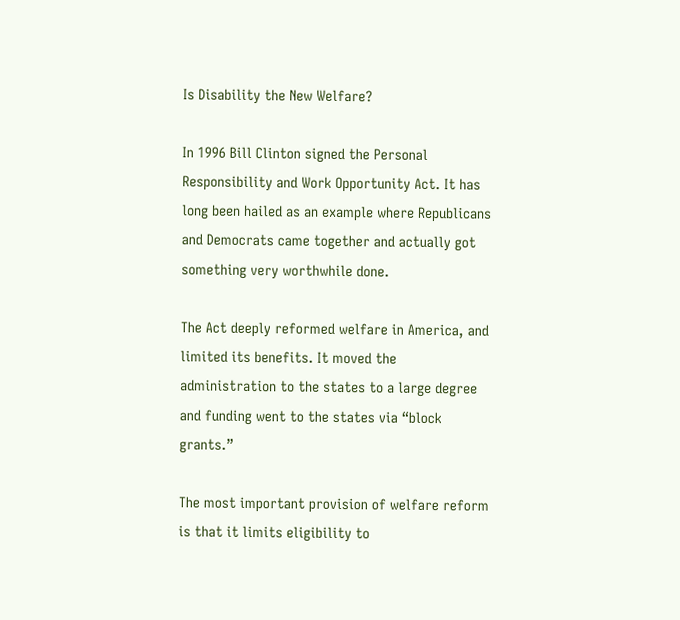Is Disability the New Welfare?

In 1996 Bill Clinton signed the Personal Responsibility and Work Opportunity Act. It has long been hailed as an example where Republicans and Democrats came together and actually got something very worthwhile done.

The Act deeply reformed welfare in America, and limited its benefits. It moved the administration to the states to a large degree and funding went to the states via “block grants.”

The most important provision of welfare reform is that it limits eligibility to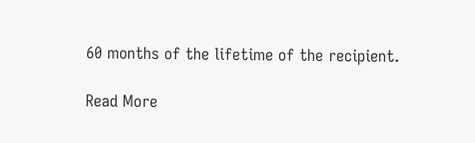60 months of the lifetime of the recipient.

Read More